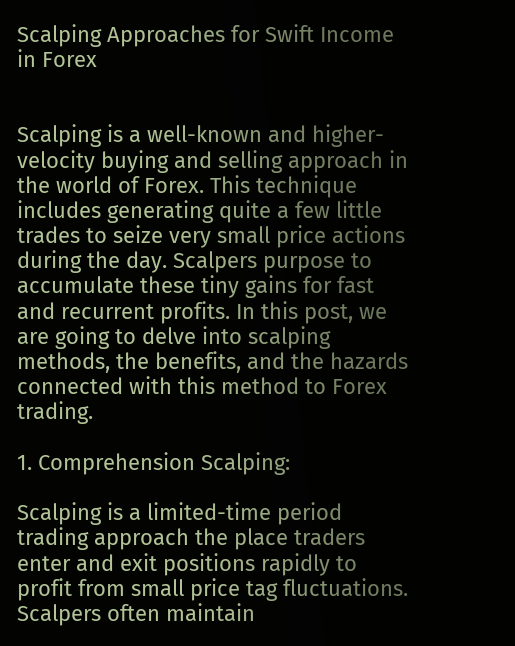Scalping Approaches for Swift Income in Forex


Scalping is a well-known and higher-velocity buying and selling approach in the world of Forex. This technique includes generating quite a few little trades to seize very small price actions during the day. Scalpers purpose to accumulate these tiny gains for fast and recurrent profits. In this post, we are going to delve into scalping methods, the benefits, and the hazards connected with this method to Forex trading.

1. Comprehension Scalping:

Scalping is a limited-time period trading approach the place traders enter and exit positions rapidly to profit from small price tag fluctuations. Scalpers often maintain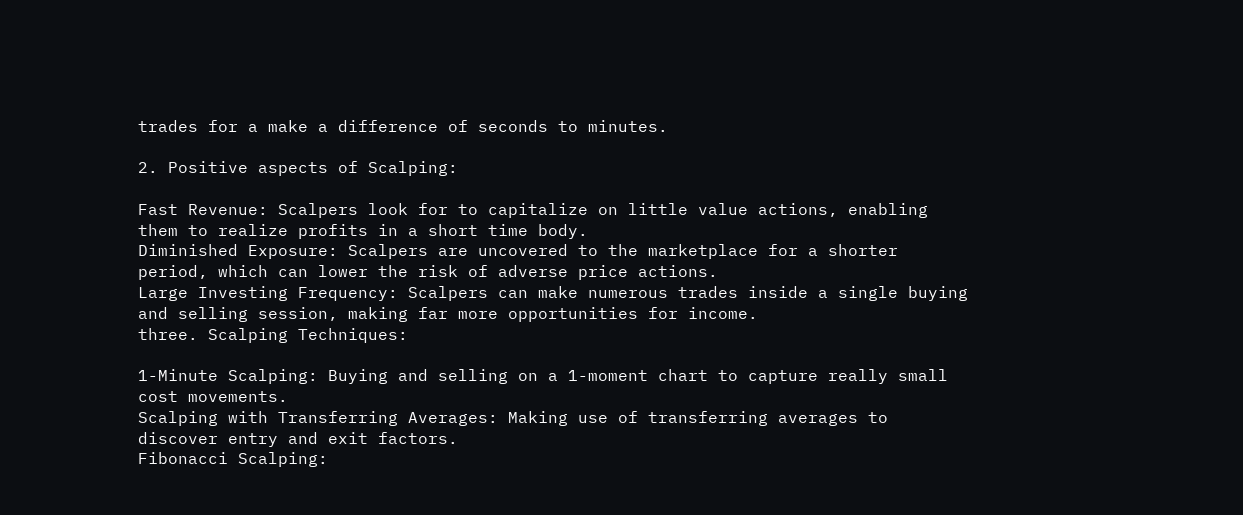trades for a make a difference of seconds to minutes.

2. Positive aspects of Scalping:

Fast Revenue: Scalpers look for to capitalize on little value actions, enabling them to realize profits in a short time body.
Diminished Exposure: Scalpers are uncovered to the marketplace for a shorter period, which can lower the risk of adverse price actions.
Large Investing Frequency: Scalpers can make numerous trades inside a single buying and selling session, making far more opportunities for income.
three. Scalping Techniques:

1-Minute Scalping: Buying and selling on a 1-moment chart to capture really small cost movements.
Scalping with Transferring Averages: Making use of transferring averages to discover entry and exit factors.
Fibonacci Scalping: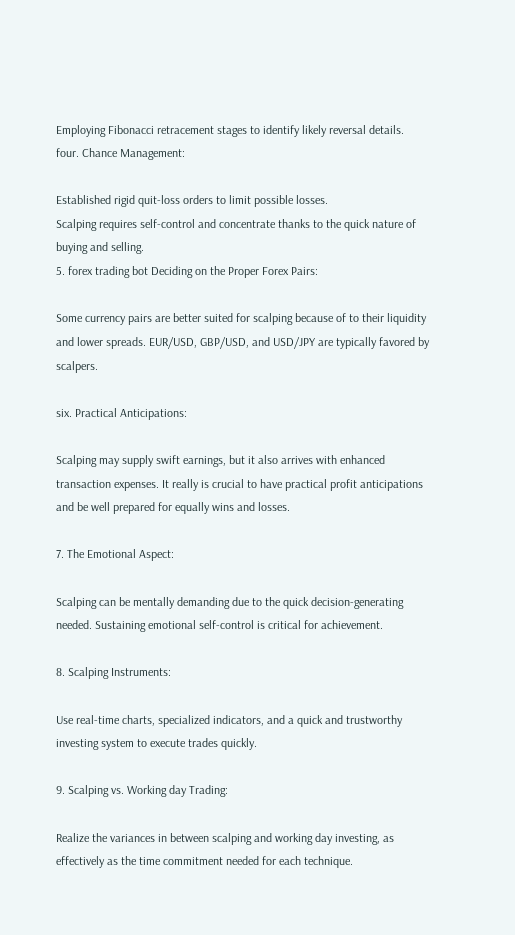Employing Fibonacci retracement stages to identify likely reversal details.
four. Chance Management:

Established rigid quit-loss orders to limit possible losses.
Scalping requires self-control and concentrate thanks to the quick nature of buying and selling.
5. forex trading bot Deciding on the Proper Forex Pairs:

Some currency pairs are better suited for scalping because of to their liquidity and lower spreads. EUR/USD, GBP/USD, and USD/JPY are typically favored by scalpers.

six. Practical Anticipations:

Scalping may supply swift earnings, but it also arrives with enhanced transaction expenses. It really is crucial to have practical profit anticipations and be well prepared for equally wins and losses.

7. The Emotional Aspect:

Scalping can be mentally demanding due to the quick decision-generating needed. Sustaining emotional self-control is critical for achievement.

8. Scalping Instruments:

Use real-time charts, specialized indicators, and a quick and trustworthy investing system to execute trades quickly.

9. Scalping vs. Working day Trading:

Realize the variances in between scalping and working day investing, as effectively as the time commitment needed for each technique.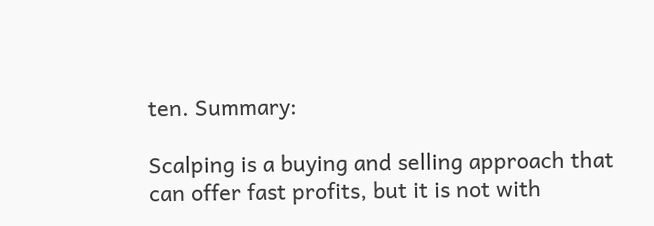ten. Summary:

Scalping is a buying and selling approach that can offer fast profits, but it is not with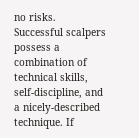no risks. Successful scalpers possess a combination of technical skills, self-discipline, and a nicely-described technique. If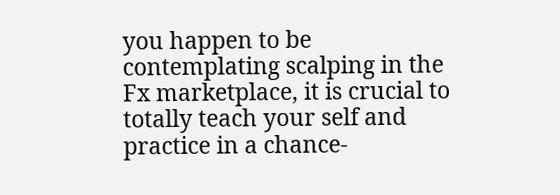you happen to be contemplating scalping in the Fx marketplace, it is crucial to totally teach your self and practice in a chance-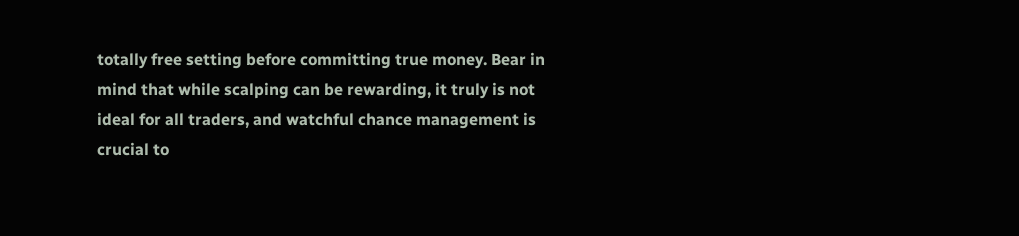totally free setting before committing true money. Bear in mind that while scalping can be rewarding, it truly is not ideal for all traders, and watchful chance management is crucial to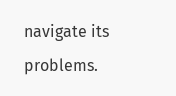navigate its problems.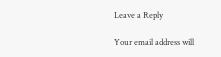Leave a Reply

Your email address will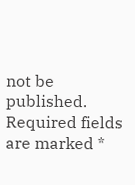not be published. Required fields are marked *